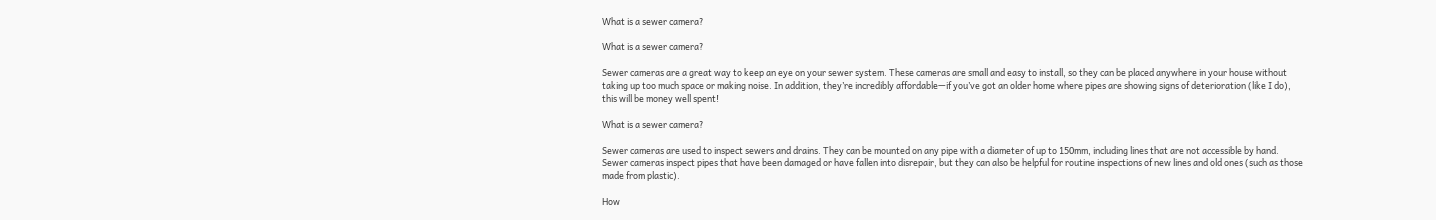What is a sewer camera?

What is a sewer camera?

Sewer cameras are a great way to keep an eye on your sewer system. These cameras are small and easy to install, so they can be placed anywhere in your house without taking up too much space or making noise. In addition, they’re incredibly affordable—if you’ve got an older home where pipes are showing signs of deterioration (like I do), this will be money well spent!

What is a sewer camera?

Sewer cameras are used to inspect sewers and drains. They can be mounted on any pipe with a diameter of up to 150mm, including lines that are not accessible by hand.
Sewer cameras inspect pipes that have been damaged or have fallen into disrepair, but they can also be helpful for routine inspections of new lines and old ones (such as those made from plastic).

How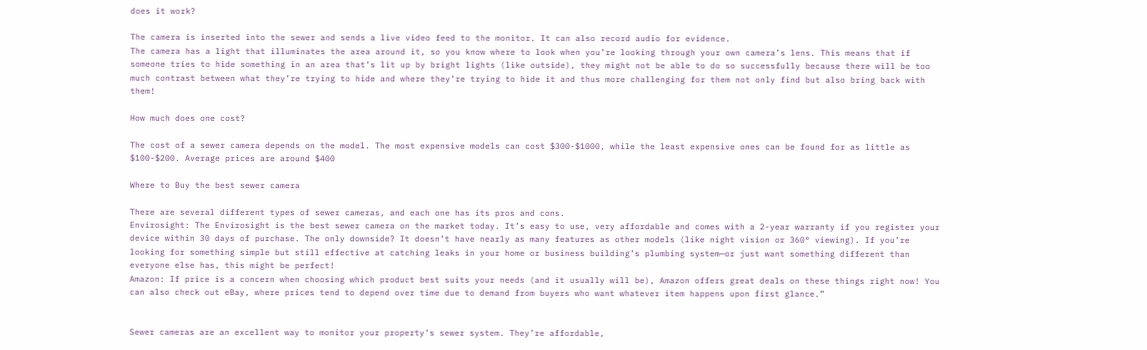does it work?

The camera is inserted into the sewer and sends a live video feed to the monitor. It can also record audio for evidence.
The camera has a light that illuminates the area around it, so you know where to look when you’re looking through your own camera’s lens. This means that if someone tries to hide something in an area that’s lit up by bright lights (like outside), they might not be able to do so successfully because there will be too much contrast between what they’re trying to hide and where they’re trying to hide it and thus more challenging for them not only find but also bring back with them!

How much does one cost?

The cost of a sewer camera depends on the model. The most expensive models can cost $300-$1000, while the least expensive ones can be found for as little as $100-$200. Average prices are around $400

Where to Buy the best sewer camera

There are several different types of sewer cameras, and each one has its pros and cons.
Envirosight: The Envirosight is the best sewer camera on the market today. It’s easy to use, very affordable and comes with a 2-year warranty if you register your device within 30 days of purchase. The only downside? It doesn’t have nearly as many features as other models (like night vision or 360° viewing). If you’re looking for something simple but still effective at catching leaks in your home or business building’s plumbing system—or just want something different than everyone else has, this might be perfect!
Amazon: If price is a concern when choosing which product best suits your needs (and it usually will be), Amazon offers great deals on these things right now! You can also check out eBay, where prices tend to depend over time due to demand from buyers who want whatever item happens upon first glance.”


Sewer cameras are an excellent way to monitor your property’s sewer system. They’re affordable,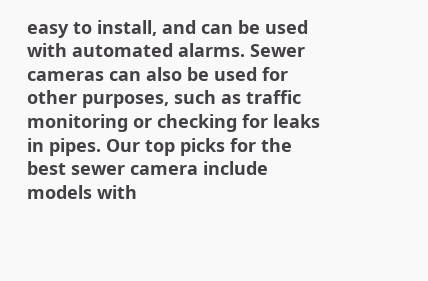easy to install, and can be used with automated alarms. Sewer cameras can also be used for other purposes, such as traffic monitoring or checking for leaks in pipes. Our top picks for the best sewer camera include models with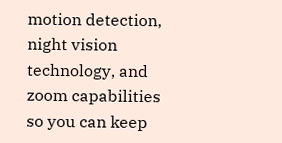motion detection, night vision technology, and zoom capabilities so you can keep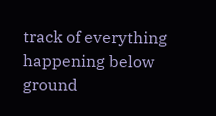track of everything happening below ground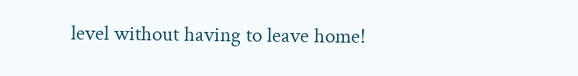level without having to leave home!